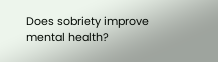Does sobriety improve mental health?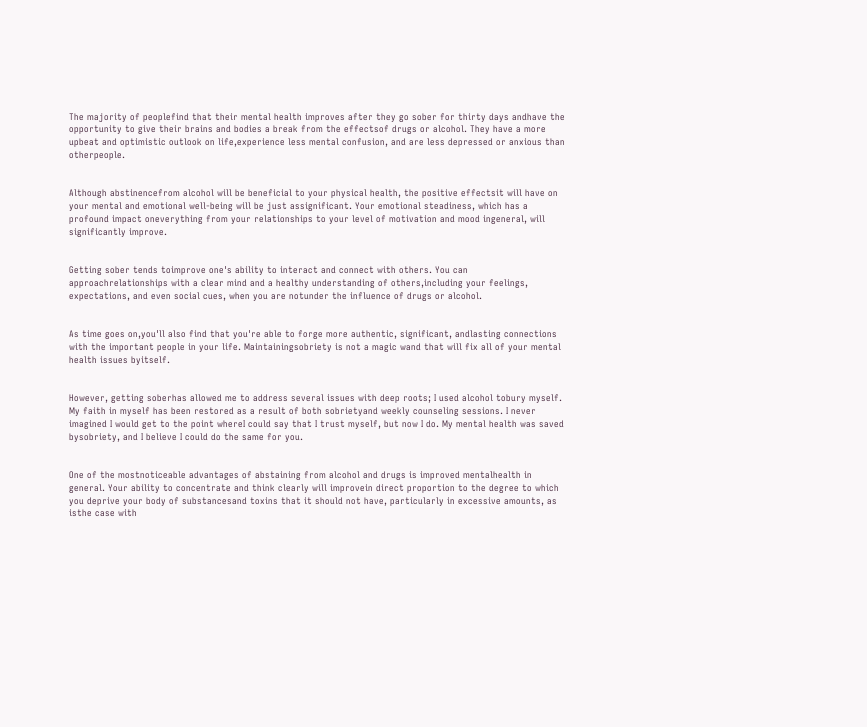The majority of peoplefind that their mental health improves after they go sober for thirty days andhave the opportunity to give their brains and bodies a break from the effectsof drugs or alcohol. They have a more upbeat and optimistic outlook on life,experience less mental confusion, and are less depressed or anxious than otherpeople.


Although abstinencefrom alcohol will be beneficial to your physical health, the positive effectsit will have on your mental and emotional well-being will be just assignificant. Your emotional steadiness, which has a profound impact oneverything from your relationships to your level of motivation and mood ingeneral, will significantly improve.


Getting sober tends toimprove one's ability to interact and connect with others. You can approachrelationships with a clear mind and a healthy understanding of others,including your feelings, expectations, and even social cues, when you are notunder the influence of drugs or alcohol.


As time goes on,you'll also find that you're able to forge more authentic, significant, andlasting connections with the important people in your life. Maintainingsobriety is not a magic wand that will fix all of your mental health issues byitself.


However, getting soberhas allowed me to address several issues with deep roots; I used alcohol tobury myself. My faith in myself has been restored as a result of both sobrietyand weekly counseling sessions. I never imagined I would get to the point whereI could say that I trust myself, but now I do. My mental health was saved bysobriety, and I believe I could do the same for you.


One of the mostnoticeable advantages of abstaining from alcohol and drugs is improved mentalhealth in general. Your ability to concentrate and think clearly will improvein direct proportion to the degree to which you deprive your body of substancesand toxins that it should not have, particularly in excessive amounts, as isthe case with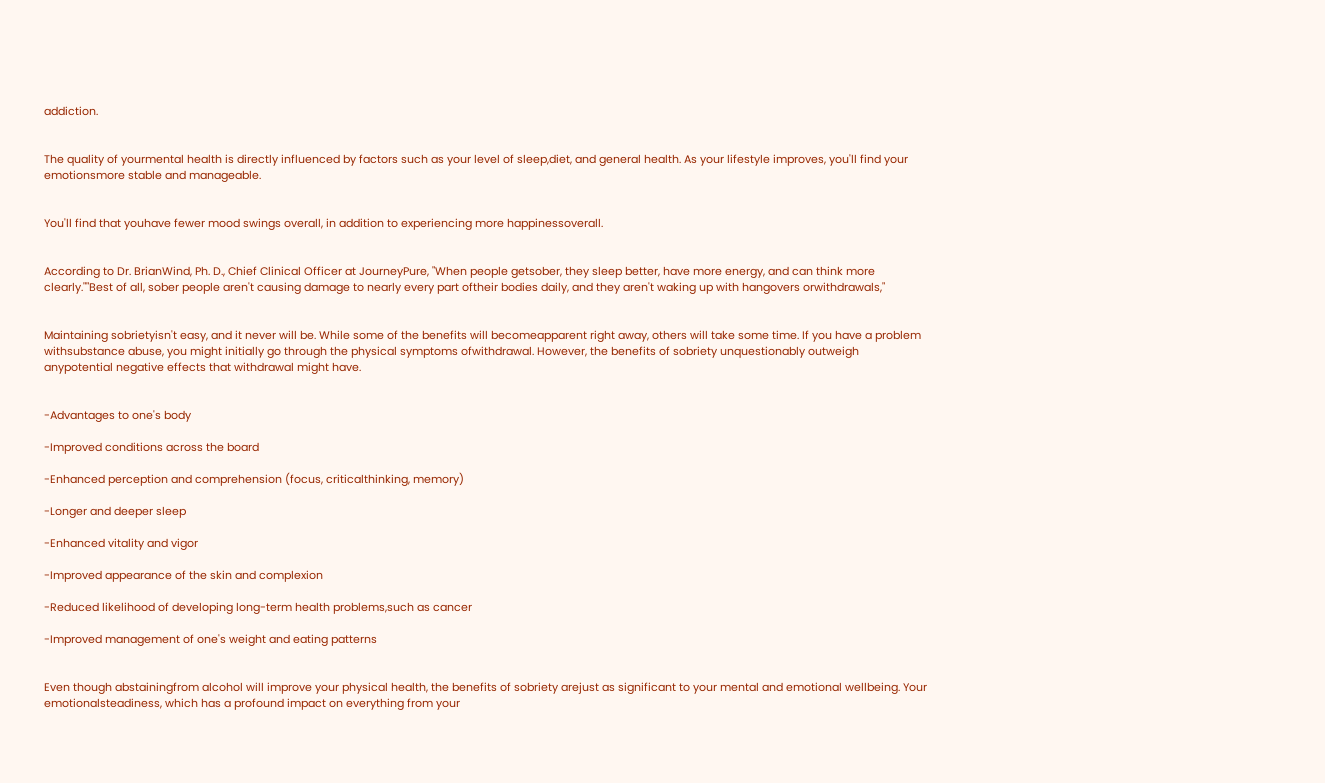addiction.


The quality of yourmental health is directly influenced by factors such as your level of sleep,diet, and general health. As your lifestyle improves, you'll find your emotionsmore stable and manageable.


You'll find that youhave fewer mood swings overall, in addition to experiencing more happinessoverall.


According to Dr. BrianWind, Ph. D., Chief Clinical Officer at JourneyPure, "When people getsober, they sleep better, have more energy, and can think more clearly.""Best of all, sober people aren't causing damage to nearly every part oftheir bodies daily, and they aren't waking up with hangovers orwithdrawals,"


Maintaining sobrietyisn't easy, and it never will be. While some of the benefits will becomeapparent right away, others will take some time. If you have a problem withsubstance abuse, you might initially go through the physical symptoms ofwithdrawal. However, the benefits of sobriety unquestionably outweigh anypotential negative effects that withdrawal might have.


-Advantages to one's body

-Improved conditions across the board

-Enhanced perception and comprehension (focus, criticalthinking, memory)

-Longer and deeper sleep

-Enhanced vitality and vigor

-Improved appearance of the skin and complexion

-Reduced likelihood of developing long-term health problems,such as cancer

-Improved management of one's weight and eating patterns


Even though abstainingfrom alcohol will improve your physical health, the benefits of sobriety arejust as significant to your mental and emotional wellbeing. Your emotionalsteadiness, which has a profound impact on everything from your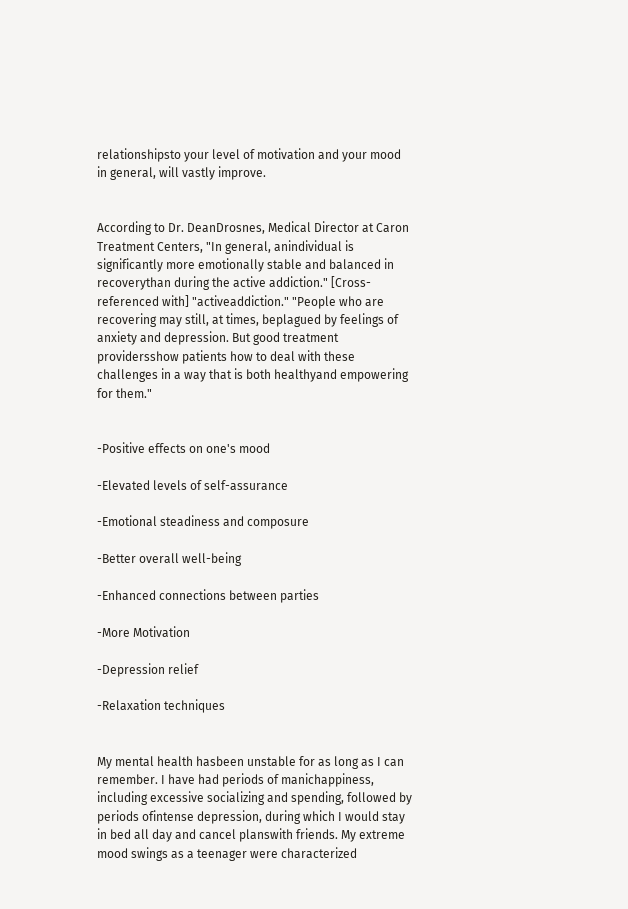relationshipsto your level of motivation and your mood in general, will vastly improve.


According to Dr. DeanDrosnes, Medical Director at Caron Treatment Centers, "In general, anindividual is significantly more emotionally stable and balanced in recoverythan during the active addiction." [Cross-referenced with] "activeaddiction." "People who are recovering may still, at times, beplagued by feelings of anxiety and depression. But good treatment providersshow patients how to deal with these challenges in a way that is both healthyand empowering for them."


-Positive effects on one's mood

-Elevated levels of self-assurance

-Emotional steadiness and composure

-Better overall well-being

-Enhanced connections between parties

-More Motivation

-Depression relief

-Relaxation techniques


My mental health hasbeen unstable for as long as I can remember. I have had periods of manichappiness, including excessive socializing and spending, followed by periods ofintense depression, during which I would stay in bed all day and cancel planswith friends. My extreme mood swings as a teenager were characterized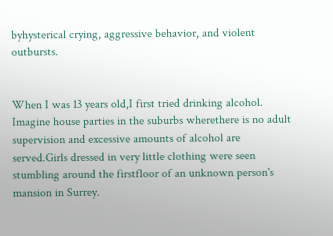byhysterical crying, aggressive behavior, and violent outbursts.


When I was 13 years old,I first tried drinking alcohol. Imagine house parties in the suburbs wherethere is no adult supervision and excessive amounts of alcohol are served.Girls dressed in very little clothing were seen stumbling around the firstfloor of an unknown person's mansion in Surrey.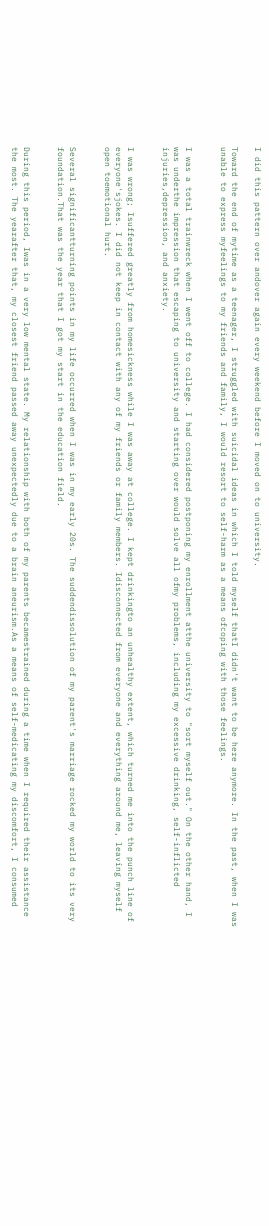I did this pattern over andover again every weekend before I moved on to university.

Toward the end of mytime as a teenager, I struggled with suicidal ideas in which I told myself thatI didn't want to be here anymore. In the past, when I was unable to express myfeelings to my friends and family, I would resort to self-harm as a means ofcoping with those feelings.


I was a total trainwreck when I went off to college. I had considered postponing my enrollment atthe university to "sort myself out." On the other hand, I was underthe impression that escaping to university and starting over would solve all ofmy problems, including my excessive drinking, self-inflicted injuries,depression, and anxiety.


I was wrong; Isuffered greatly from homesickness while I was away at college. I kept drinkingto an unhealthy extent, which turned me into the punch line of everyone'sjokes. I did not keep in contact with any of my friends or family members. Idisconnected from everyone and everything around me, leaving myself open toemotional hurt.


Several significantturning points in my life occurred when I was in my early 20s. The suddendissolution of my parent's marriage rocked my world to its very foundation.That was the year that I got my start in the education field.


During this period, Iwas in a very low mental state. My relationship with both of my parents becamestrained during a time when I required their assistance the most. The yearafter that, my closest friend passed away unexpectedly due to a brain aneurism.As a means of self-medicating my discomfort, I consumed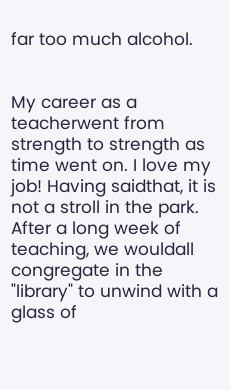far too much alcohol.


My career as a teacherwent from strength to strength as time went on. I love my job! Having saidthat, it is not a stroll in the park. After a long week of teaching, we wouldall congregate in the "library" to unwind with a glass of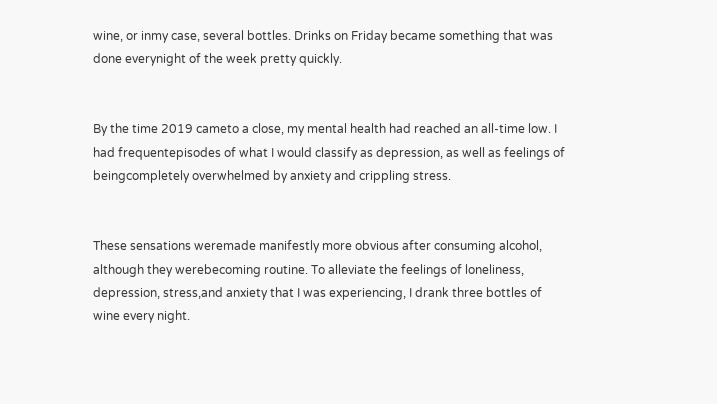wine, or inmy case, several bottles. Drinks on Friday became something that was done everynight of the week pretty quickly.


By the time 2019 cameto a close, my mental health had reached an all-time low. I had frequentepisodes of what I would classify as depression, as well as feelings of beingcompletely overwhelmed by anxiety and crippling stress.


These sensations weremade manifestly more obvious after consuming alcohol, although they werebecoming routine. To alleviate the feelings of loneliness, depression, stress,and anxiety that I was experiencing, I drank three bottles of wine every night.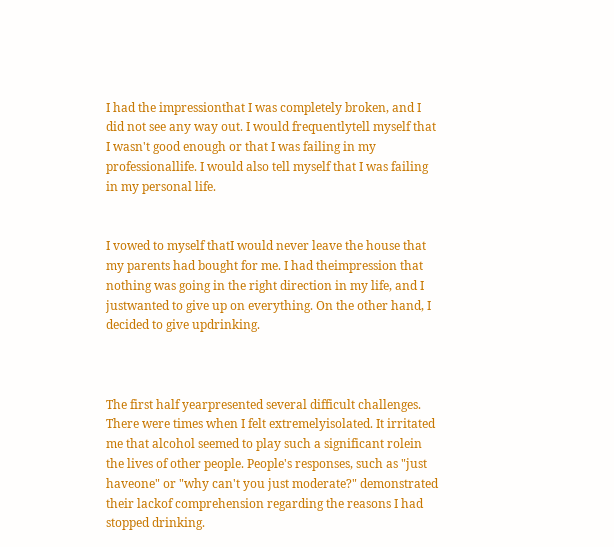I had the impressionthat I was completely broken, and I did not see any way out. I would frequentlytell myself that I wasn't good enough or that I was failing in my professionallife. I would also tell myself that I was failing in my personal life.


I vowed to myself thatI would never leave the house that my parents had bought for me. I had theimpression that nothing was going in the right direction in my life, and I justwanted to give up on everything. On the other hand, I decided to give updrinking.



The first half yearpresented several difficult challenges. There were times when I felt extremelyisolated. It irritated me that alcohol seemed to play such a significant rolein the lives of other people. People's responses, such as "just haveone" or "why can't you just moderate?" demonstrated their lackof comprehension regarding the reasons I had stopped drinking.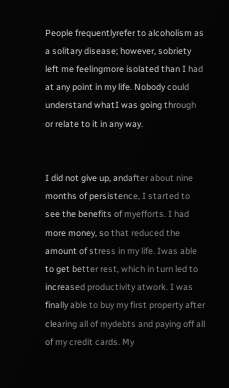People frequentlyrefer to alcoholism as a solitary disease; however, sobriety left me feelingmore isolated than I had at any point in my life. Nobody could understand whatI was going through or relate to it in any way.


I did not give up, andafter about nine months of persistence, I started to see the benefits of myefforts. I had more money, so that reduced the amount of stress in my life. Iwas able to get better rest, which in turn led to increased productivity atwork. I was finally able to buy my first property after clearing all of mydebts and paying off all of my credit cards. My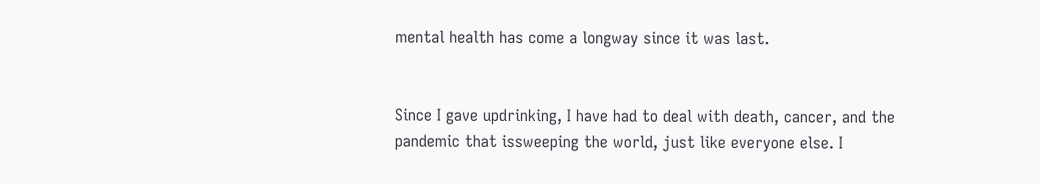mental health has come a longway since it was last.


Since I gave updrinking, I have had to deal with death, cancer, and the pandemic that issweeping the world, just like everyone else. I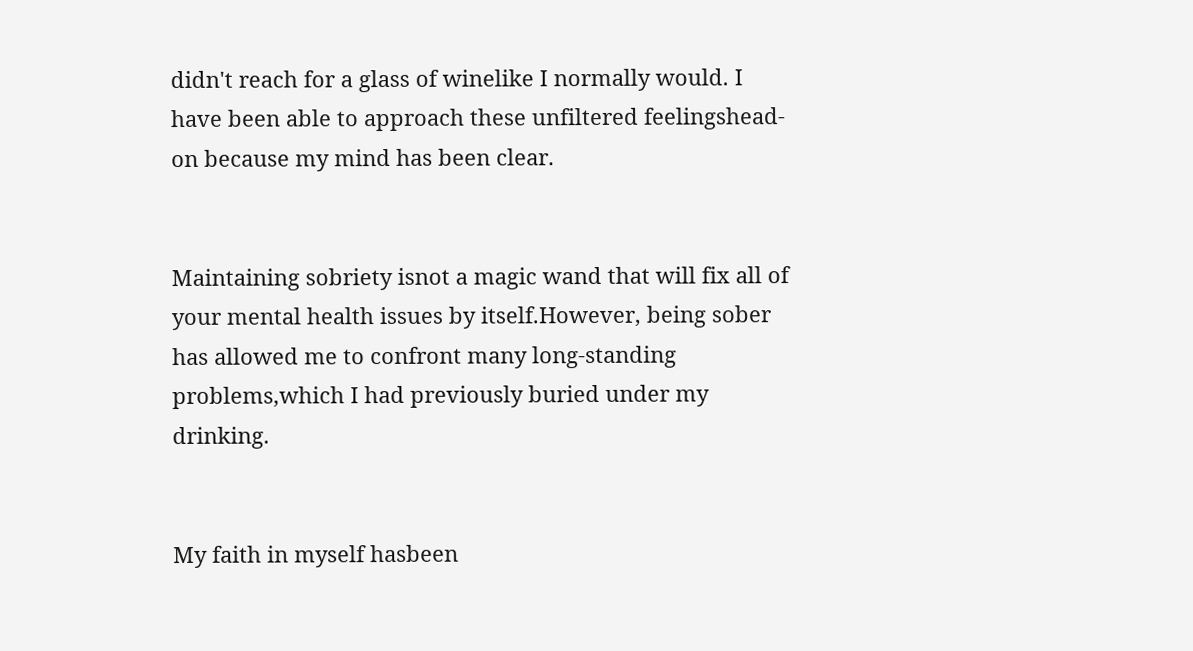didn't reach for a glass of winelike I normally would. I have been able to approach these unfiltered feelingshead-on because my mind has been clear.


Maintaining sobriety isnot a magic wand that will fix all of your mental health issues by itself.However, being sober has allowed me to confront many long-standing problems,which I had previously buried under my drinking.


My faith in myself hasbeen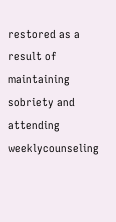restored as a result of maintaining sobriety and attending weeklycounseling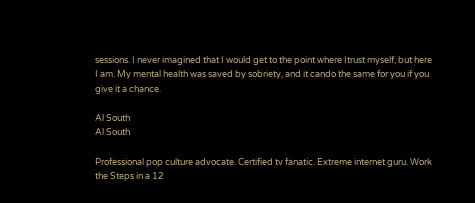sessions. I never imagined that I would get to the point where Itrust myself, but here I am. My mental health was saved by sobriety, and it cando the same for you if you give it a chance.

Al South
Al South

Professional pop culture advocate. Certified tv fanatic. Extreme internet guru. Work the Steps in a 12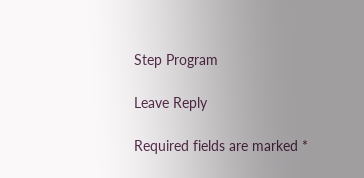Step Program

Leave Reply

Required fields are marked *